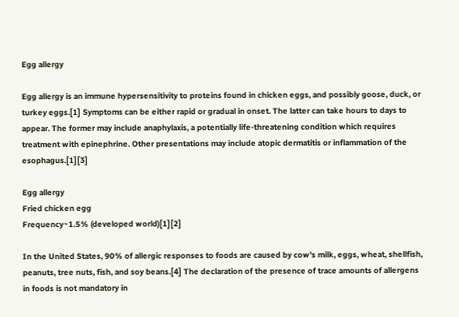Egg allergy

Egg allergy is an immune hypersensitivity to proteins found in chicken eggs, and possibly goose, duck, or turkey eggs.[1] Symptoms can be either rapid or gradual in onset. The latter can take hours to days to appear. The former may include anaphylaxis, a potentially life-threatening condition which requires treatment with epinephrine. Other presentations may include atopic dermatitis or inflammation of the esophagus.[1][3]

Egg allergy
Fried chicken egg
Frequency~1.5% (developed world)[1][2]

In the United States, 90% of allergic responses to foods are caused by cow's milk, eggs, wheat, shellfish, peanuts, tree nuts, fish, and soy beans.[4] The declaration of the presence of trace amounts of allergens in foods is not mandatory in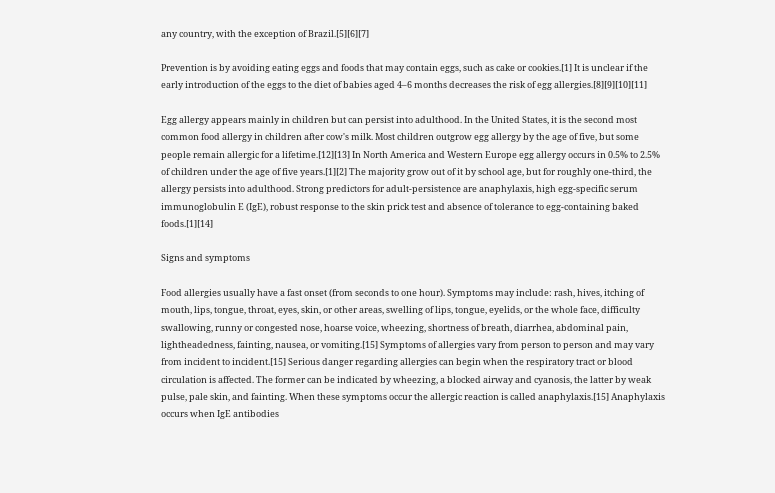any country, with the exception of Brazil.[5][6][7]

Prevention is by avoiding eating eggs and foods that may contain eggs, such as cake or cookies.[1] It is unclear if the early introduction of the eggs to the diet of babies aged 4–6 months decreases the risk of egg allergies.[8][9][10][11]

Egg allergy appears mainly in children but can persist into adulthood. In the United States, it is the second most common food allergy in children after cow's milk. Most children outgrow egg allergy by the age of five, but some people remain allergic for a lifetime.[12][13] In North America and Western Europe egg allergy occurs in 0.5% to 2.5% of children under the age of five years.[1][2] The majority grow out of it by school age, but for roughly one-third, the allergy persists into adulthood. Strong predictors for adult-persistence are anaphylaxis, high egg-specific serum immunoglobulin E (IgE), robust response to the skin prick test and absence of tolerance to egg-containing baked foods.[1][14]

Signs and symptoms

Food allergies usually have a fast onset (from seconds to one hour). Symptoms may include: rash, hives, itching of mouth, lips, tongue, throat, eyes, skin, or other areas, swelling of lips, tongue, eyelids, or the whole face, difficulty swallowing, runny or congested nose, hoarse voice, wheezing, shortness of breath, diarrhea, abdominal pain, lightheadedness, fainting, nausea, or vomiting.[15] Symptoms of allergies vary from person to person and may vary from incident to incident.[15] Serious danger regarding allergies can begin when the respiratory tract or blood circulation is affected. The former can be indicated by wheezing, a blocked airway and cyanosis, the latter by weak pulse, pale skin, and fainting. When these symptoms occur the allergic reaction is called anaphylaxis.[15] Anaphylaxis occurs when IgE antibodies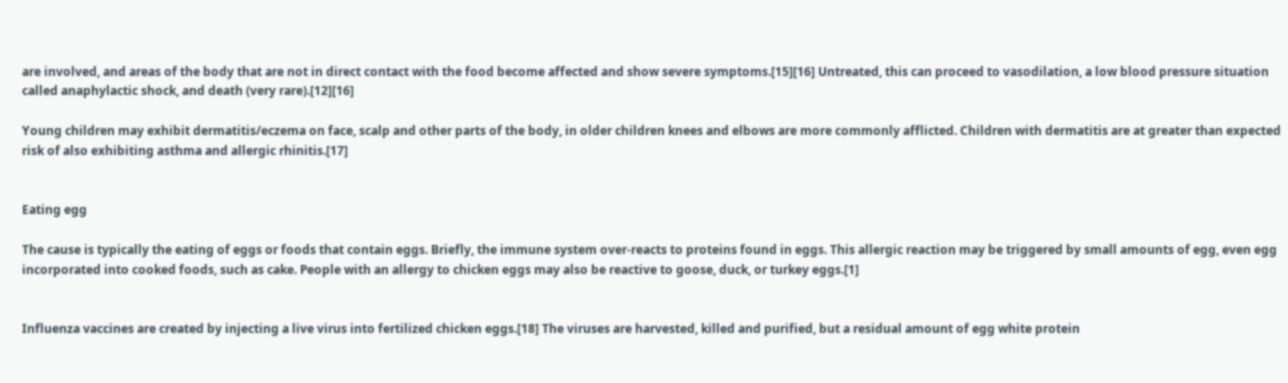are involved, and areas of the body that are not in direct contact with the food become affected and show severe symptoms.[15][16] Untreated, this can proceed to vasodilation, a low blood pressure situation called anaphylactic shock, and death (very rare).[12][16]

Young children may exhibit dermatitis/eczema on face, scalp and other parts of the body, in older children knees and elbows are more commonly afflicted. Children with dermatitis are at greater than expected risk of also exhibiting asthma and allergic rhinitis.[17]


Eating egg

The cause is typically the eating of eggs or foods that contain eggs. Briefly, the immune system over-reacts to proteins found in eggs. This allergic reaction may be triggered by small amounts of egg, even egg incorporated into cooked foods, such as cake. People with an allergy to chicken eggs may also be reactive to goose, duck, or turkey eggs.[1]


Influenza vaccines are created by injecting a live virus into fertilized chicken eggs.[18] The viruses are harvested, killed and purified, but a residual amount of egg white protein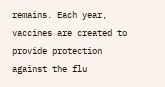remains. Each year, vaccines are created to provide protection against the flu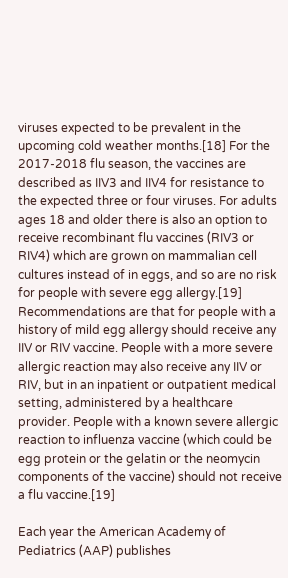viruses expected to be prevalent in the upcoming cold weather months.[18] For the 2017-2018 flu season, the vaccines are described as IIV3 and IIV4 for resistance to the expected three or four viruses. For adults ages 18 and older there is also an option to receive recombinant flu vaccines (RIV3 or RIV4) which are grown on mammalian cell cultures instead of in eggs, and so are no risk for people with severe egg allergy.[19] Recommendations are that for people with a history of mild egg allergy should receive any IIV or RIV vaccine. People with a more severe allergic reaction may also receive any IIV or RIV, but in an inpatient or outpatient medical setting, administered by a healthcare provider. People with a known severe allergic reaction to influenza vaccine (which could be egg protein or the gelatin or the neomycin components of the vaccine) should not receive a flu vaccine.[19]

Each year the American Academy of Pediatrics (AAP) publishes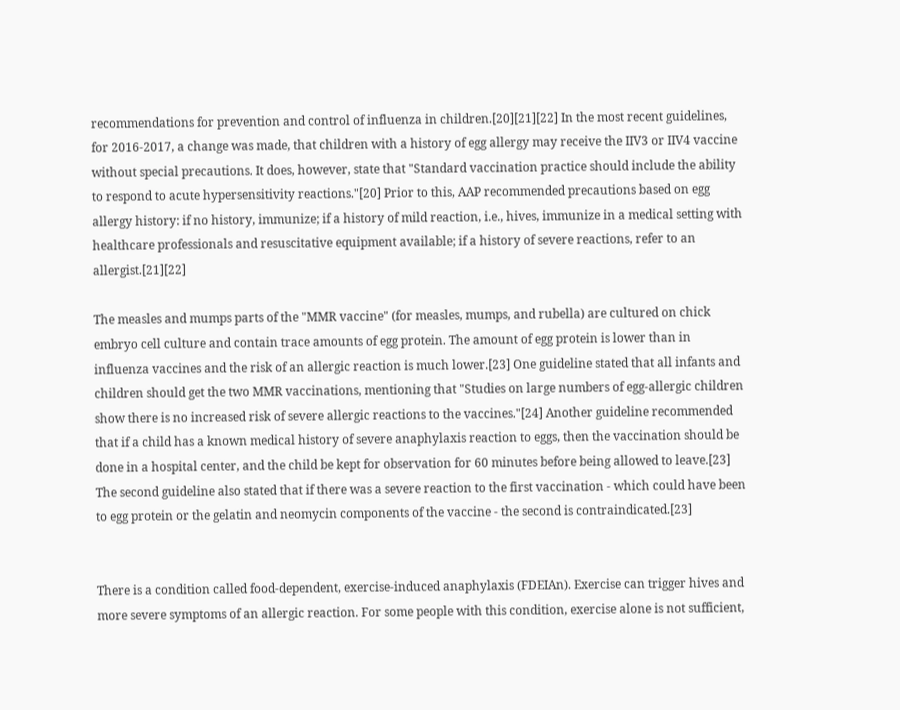recommendations for prevention and control of influenza in children.[20][21][22] In the most recent guidelines, for 2016-2017, a change was made, that children with a history of egg allergy may receive the IIV3 or IIV4 vaccine without special precautions. It does, however, state that "Standard vaccination practice should include the ability to respond to acute hypersensitivity reactions."[20] Prior to this, AAP recommended precautions based on egg allergy history: if no history, immunize; if a history of mild reaction, i.e., hives, immunize in a medical setting with healthcare professionals and resuscitative equipment available; if a history of severe reactions, refer to an allergist.[21][22]

The measles and mumps parts of the "MMR vaccine" (for measles, mumps, and rubella) are cultured on chick embryo cell culture and contain trace amounts of egg protein. The amount of egg protein is lower than in influenza vaccines and the risk of an allergic reaction is much lower.[23] One guideline stated that all infants and children should get the two MMR vaccinations, mentioning that "Studies on large numbers of egg-allergic children show there is no increased risk of severe allergic reactions to the vaccines."[24] Another guideline recommended that if a child has a known medical history of severe anaphylaxis reaction to eggs, then the vaccination should be done in a hospital center, and the child be kept for observation for 60 minutes before being allowed to leave.[23] The second guideline also stated that if there was a severe reaction to the first vaccination - which could have been to egg protein or the gelatin and neomycin components of the vaccine - the second is contraindicated.[23]


There is a condition called food-dependent, exercise-induced anaphylaxis (FDEIAn). Exercise can trigger hives and more severe symptoms of an allergic reaction. For some people with this condition, exercise alone is not sufficient,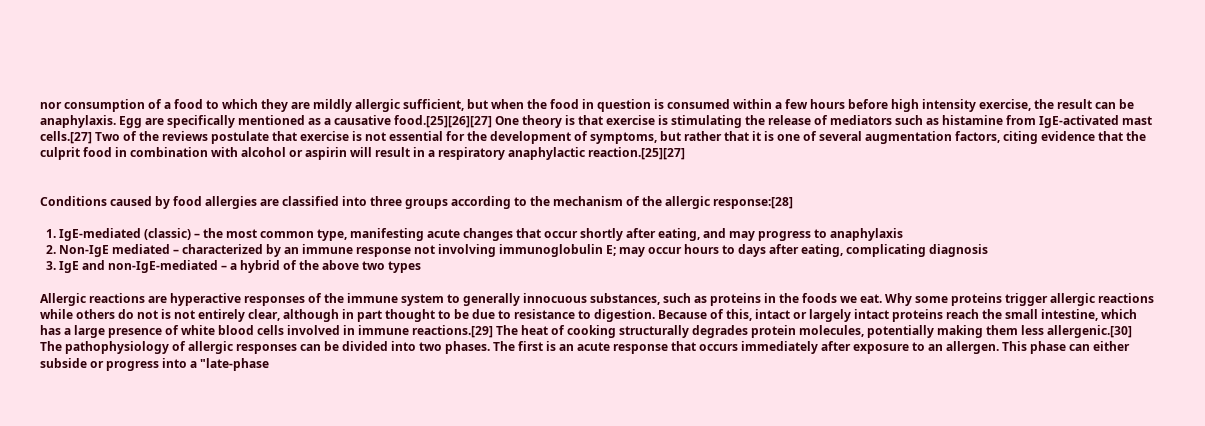nor consumption of a food to which they are mildly allergic sufficient, but when the food in question is consumed within a few hours before high intensity exercise, the result can be anaphylaxis. Egg are specifically mentioned as a causative food.[25][26][27] One theory is that exercise is stimulating the release of mediators such as histamine from IgE-activated mast cells.[27] Two of the reviews postulate that exercise is not essential for the development of symptoms, but rather that it is one of several augmentation factors, citing evidence that the culprit food in combination with alcohol or aspirin will result in a respiratory anaphylactic reaction.[25][27]


Conditions caused by food allergies are classified into three groups according to the mechanism of the allergic response:[28]

  1. IgE-mediated (classic) – the most common type, manifesting acute changes that occur shortly after eating, and may progress to anaphylaxis
  2. Non-IgE mediated – characterized by an immune response not involving immunoglobulin E; may occur hours to days after eating, complicating diagnosis
  3. IgE and non-IgE-mediated – a hybrid of the above two types

Allergic reactions are hyperactive responses of the immune system to generally innocuous substances, such as proteins in the foods we eat. Why some proteins trigger allergic reactions while others do not is not entirely clear, although in part thought to be due to resistance to digestion. Because of this, intact or largely intact proteins reach the small intestine, which has a large presence of white blood cells involved in immune reactions.[29] The heat of cooking structurally degrades protein molecules, potentially making them less allergenic.[30] The pathophysiology of allergic responses can be divided into two phases. The first is an acute response that occurs immediately after exposure to an allergen. This phase can either subside or progress into a "late-phase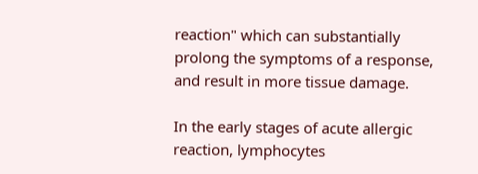reaction" which can substantially prolong the symptoms of a response, and result in more tissue damage.

In the early stages of acute allergic reaction, lymphocytes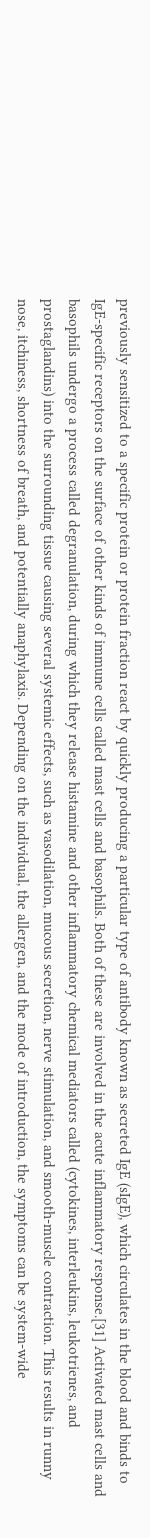previously sensitized to a specific protein or protein fraction react by quickly producing a particular type of antibody known as secreted IgE (sIgE), which circulates in the blood and binds to IgE-specific receptors on the surface of other kinds of immune cells called mast cells and basophils. Both of these are involved in the acute inflammatory response.[31] Activated mast cells and basophils undergo a process called degranulation, during which they release histamine and other inflammatory chemical mediators called (cytokines, interleukins, leukotrienes, and prostaglandins) into the surrounding tissue causing several systemic effects, such as vasodilation, mucous secretion, nerve stimulation, and smooth-muscle contraction. This results in runny nose, itchiness, shortness of breath, and potentially anaphylaxis. Depending on the individual, the allergen, and the mode of introduction, the symptoms can be system-wide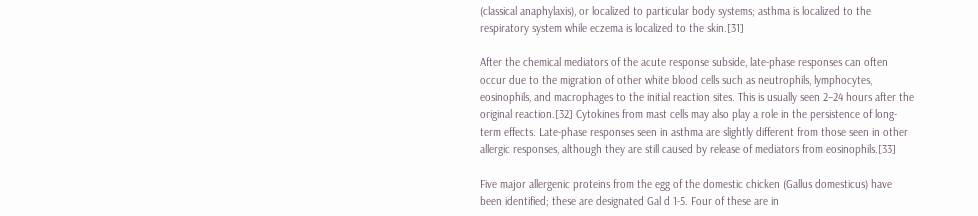(classical anaphylaxis), or localized to particular body systems; asthma is localized to the respiratory system while eczema is localized to the skin.[31]

After the chemical mediators of the acute response subside, late-phase responses can often occur due to the migration of other white blood cells such as neutrophils, lymphocytes, eosinophils, and macrophages to the initial reaction sites. This is usually seen 2–24 hours after the original reaction.[32] Cytokines from mast cells may also play a role in the persistence of long-term effects. Late-phase responses seen in asthma are slightly different from those seen in other allergic responses, although they are still caused by release of mediators from eosinophils.[33]

Five major allergenic proteins from the egg of the domestic chicken (Gallus domesticus) have been identified; these are designated Gal d 1-5. Four of these are in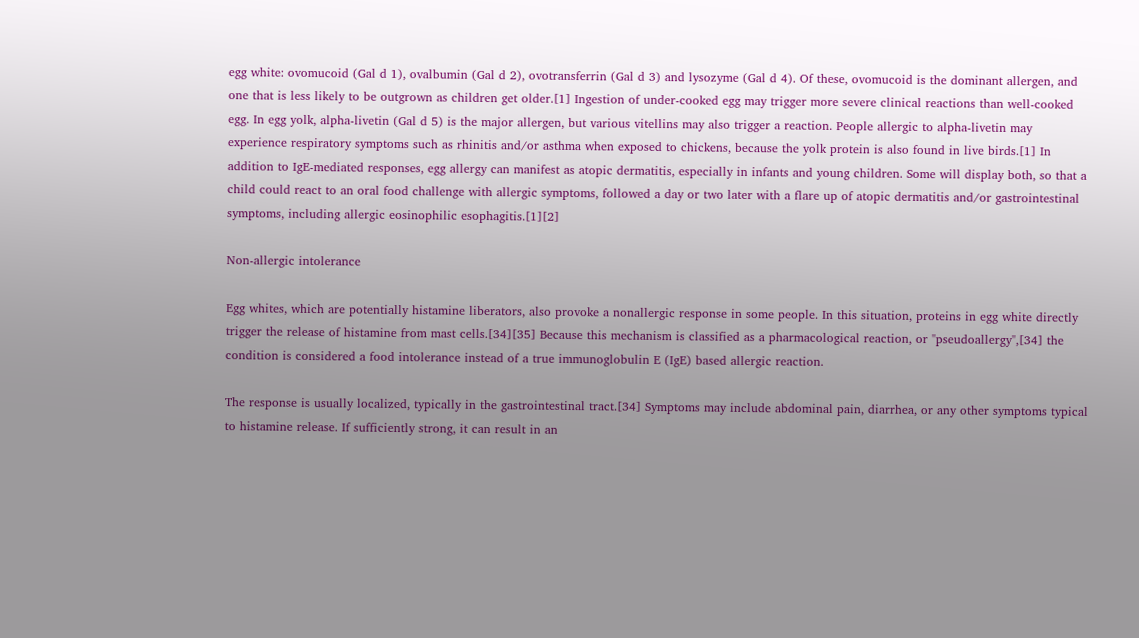egg white: ovomucoid (Gal d 1), ovalbumin (Gal d 2), ovotransferrin (Gal d 3) and lysozyme (Gal d 4). Of these, ovomucoid is the dominant allergen, and one that is less likely to be outgrown as children get older.[1] Ingestion of under-cooked egg may trigger more severe clinical reactions than well-cooked egg. In egg yolk, alpha-livetin (Gal d 5) is the major allergen, but various vitellins may also trigger a reaction. People allergic to alpha-livetin may experience respiratory symptoms such as rhinitis and/or asthma when exposed to chickens, because the yolk protein is also found in live birds.[1] In addition to IgE-mediated responses, egg allergy can manifest as atopic dermatitis, especially in infants and young children. Some will display both, so that a child could react to an oral food challenge with allergic symptoms, followed a day or two later with a flare up of atopic dermatitis and/or gastrointestinal symptoms, including allergic eosinophilic esophagitis.[1][2]

Non-allergic intolerance

Egg whites, which are potentially histamine liberators, also provoke a nonallergic response in some people. In this situation, proteins in egg white directly trigger the release of histamine from mast cells.[34][35] Because this mechanism is classified as a pharmacological reaction, or "pseudoallergy",[34] the condition is considered a food intolerance instead of a true immunoglobulin E (IgE) based allergic reaction.

The response is usually localized, typically in the gastrointestinal tract.[34] Symptoms may include abdominal pain, diarrhea, or any other symptoms typical to histamine release. If sufficiently strong, it can result in an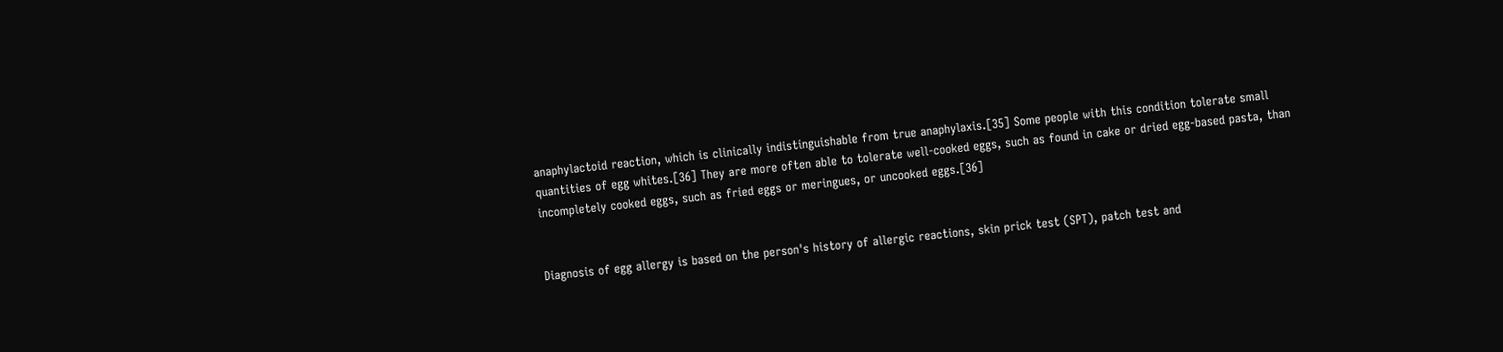anaphylactoid reaction, which is clinically indistinguishable from true anaphylaxis.[35] Some people with this condition tolerate small quantities of egg whites.[36] They are more often able to tolerate well-cooked eggs, such as found in cake or dried egg-based pasta, than incompletely cooked eggs, such as fried eggs or meringues, or uncooked eggs.[36]


Diagnosis of egg allergy is based on the person's history of allergic reactions, skin prick test (SPT), patch test and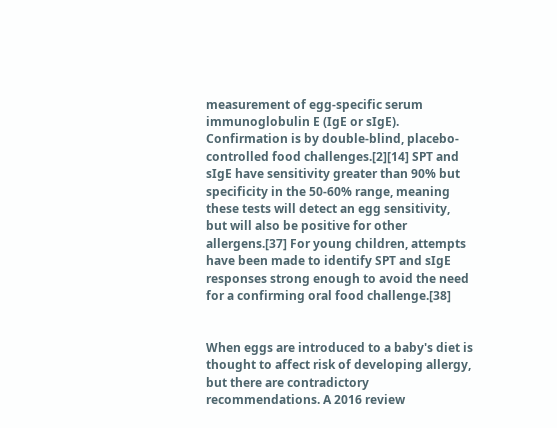measurement of egg-specific serum immunoglobulin E (IgE or sIgE). Confirmation is by double-blind, placebo-controlled food challenges.[2][14] SPT and sIgE have sensitivity greater than 90% but specificity in the 50-60% range, meaning these tests will detect an egg sensitivity, but will also be positive for other allergens.[37] For young children, attempts have been made to identify SPT and sIgE responses strong enough to avoid the need for a confirming oral food challenge.[38]


When eggs are introduced to a baby's diet is thought to affect risk of developing allergy, but there are contradictory recommendations. A 2016 review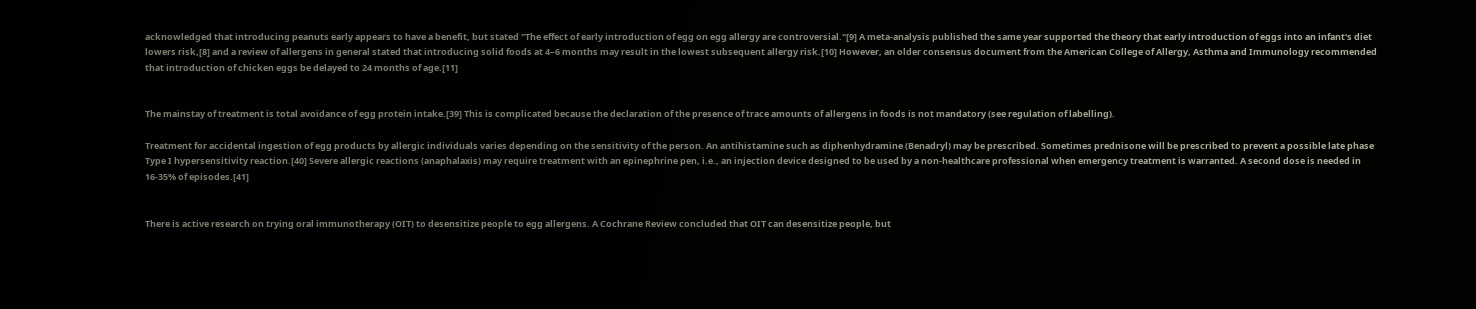acknowledged that introducing peanuts early appears to have a benefit, but stated "The effect of early introduction of egg on egg allergy are controversial."[9] A meta-analysis published the same year supported the theory that early introduction of eggs into an infant's diet lowers risk,[8] and a review of allergens in general stated that introducing solid foods at 4–6 months may result in the lowest subsequent allergy risk.[10] However, an older consensus document from the American College of Allergy, Asthma and Immunology recommended that introduction of chicken eggs be delayed to 24 months of age.[11]


The mainstay of treatment is total avoidance of egg protein intake.[39] This is complicated because the declaration of the presence of trace amounts of allergens in foods is not mandatory (see regulation of labelling).

Treatment for accidental ingestion of egg products by allergic individuals varies depending on the sensitivity of the person. An antihistamine such as diphenhydramine (Benadryl) may be prescribed. Sometimes prednisone will be prescribed to prevent a possible late phase Type I hypersensitivity reaction.[40] Severe allergic reactions (anaphalaxis) may require treatment with an epinephrine pen, i.e., an injection device designed to be used by a non-healthcare professional when emergency treatment is warranted. A second dose is needed in 16-35% of episodes.[41]


There is active research on trying oral immunotherapy (OIT) to desensitize people to egg allergens. A Cochrane Review concluded that OIT can desensitize people, but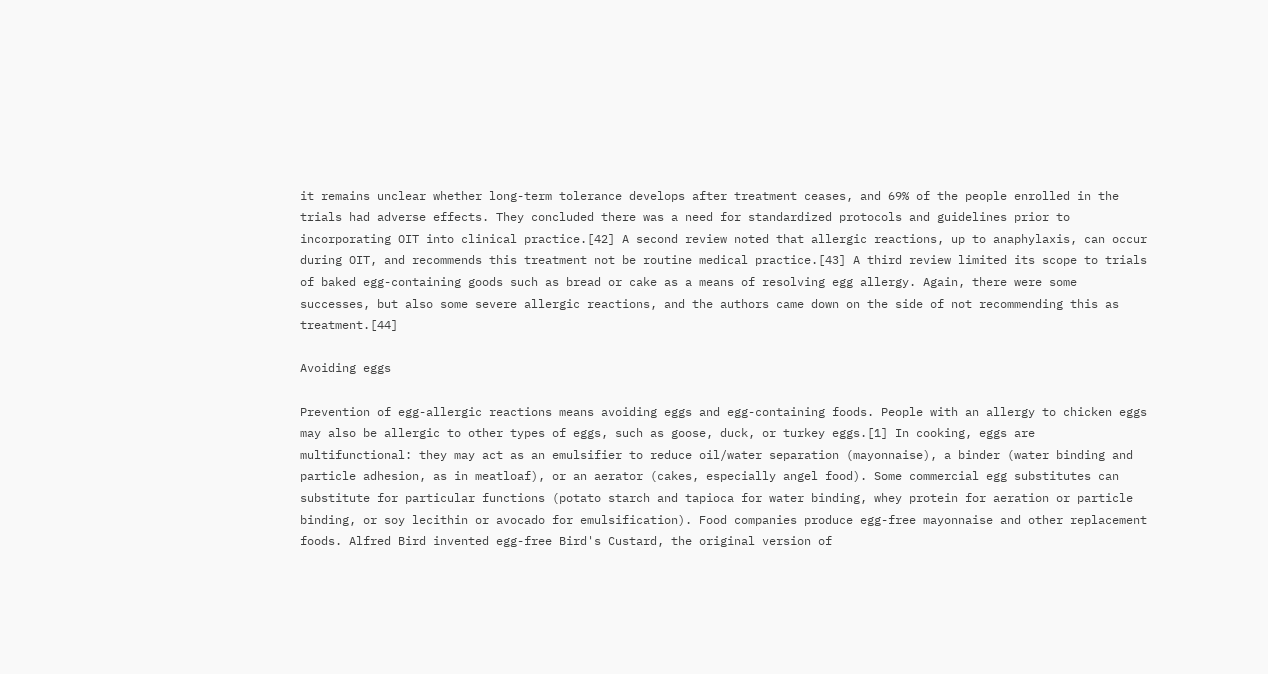it remains unclear whether long-term tolerance develops after treatment ceases, and 69% of the people enrolled in the trials had adverse effects. They concluded there was a need for standardized protocols and guidelines prior to incorporating OIT into clinical practice.[42] A second review noted that allergic reactions, up to anaphylaxis, can occur during OIT, and recommends this treatment not be routine medical practice.[43] A third review limited its scope to trials of baked egg-containing goods such as bread or cake as a means of resolving egg allergy. Again, there were some successes, but also some severe allergic reactions, and the authors came down on the side of not recommending this as treatment.[44]

Avoiding eggs

Prevention of egg-allergic reactions means avoiding eggs and egg-containing foods. People with an allergy to chicken eggs may also be allergic to other types of eggs, such as goose, duck, or turkey eggs.[1] In cooking, eggs are multifunctional: they may act as an emulsifier to reduce oil/water separation (mayonnaise), a binder (water binding and particle adhesion, as in meatloaf), or an aerator (cakes, especially angel food). Some commercial egg substitutes can substitute for particular functions (potato starch and tapioca for water binding, whey protein for aeration or particle binding, or soy lecithin or avocado for emulsification). Food companies produce egg-free mayonnaise and other replacement foods. Alfred Bird invented egg-free Bird's Custard, the original version of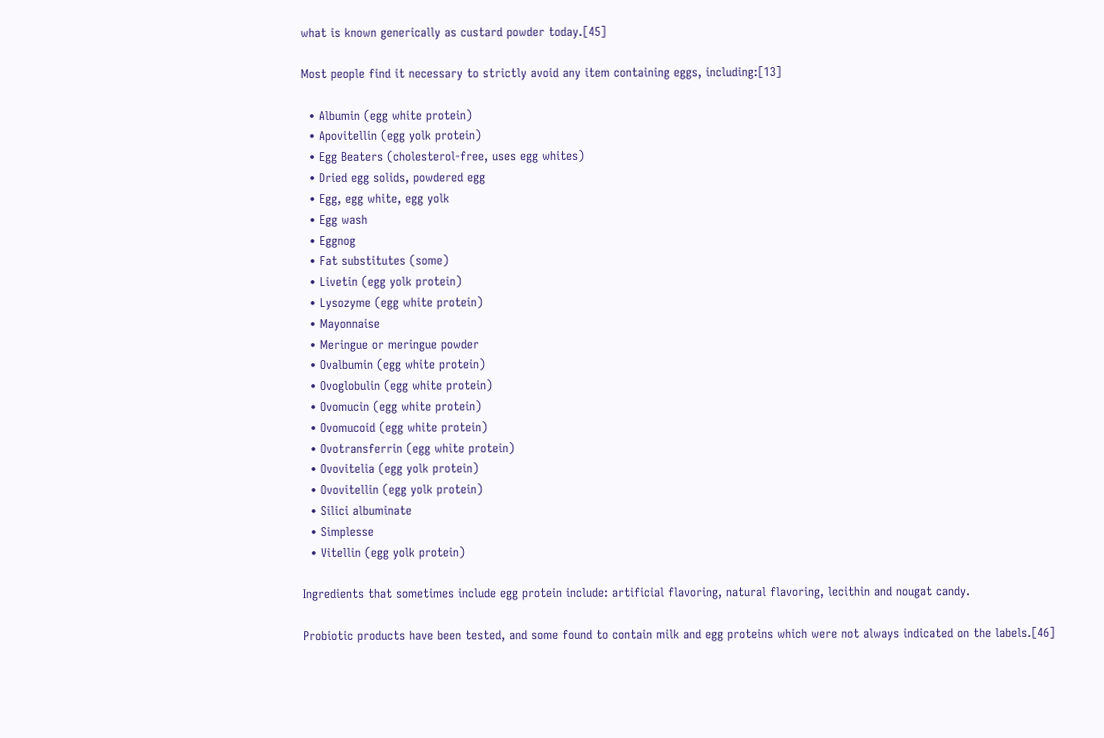what is known generically as custard powder today.[45]

Most people find it necessary to strictly avoid any item containing eggs, including:[13]

  • Albumin (egg white protein)
  • Apovitellin (egg yolk protein)
  • Egg Beaters (cholesterol-free, uses egg whites)
  • Dried egg solids, powdered egg
  • Egg, egg white, egg yolk
  • Egg wash
  • Eggnog
  • Fat substitutes (some)
  • Livetin (egg yolk protein)
  • Lysozyme (egg white protein)
  • Mayonnaise
  • Meringue or meringue powder
  • Ovalbumin (egg white protein)
  • Ovoglobulin (egg white protein)
  • Ovomucin (egg white protein)
  • Ovomucoid (egg white protein)
  • Ovotransferrin (egg white protein)
  • Ovovitelia (egg yolk protein)
  • Ovovitellin (egg yolk protein)
  • Silici albuminate
  • Simplesse
  • Vitellin (egg yolk protein)

Ingredients that sometimes include egg protein include: artificial flavoring, natural flavoring, lecithin and nougat candy.

Probiotic products have been tested, and some found to contain milk and egg proteins which were not always indicated on the labels.[46]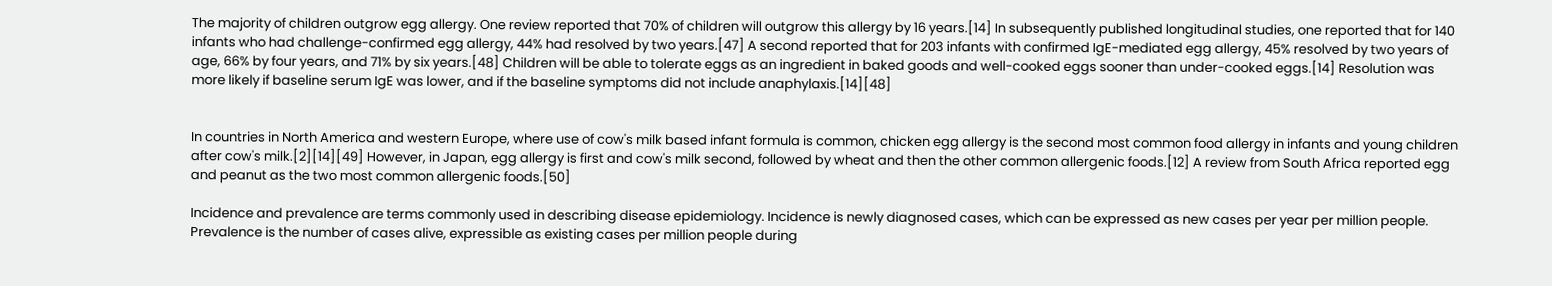The majority of children outgrow egg allergy. One review reported that 70% of children will outgrow this allergy by 16 years.[14] In subsequently published longitudinal studies, one reported that for 140 infants who had challenge-confirmed egg allergy, 44% had resolved by two years.[47] A second reported that for 203 infants with confirmed IgE-mediated egg allergy, 45% resolved by two years of age, 66% by four years, and 71% by six years.[48] Children will be able to tolerate eggs as an ingredient in baked goods and well-cooked eggs sooner than under-cooked eggs.[14] Resolution was more likely if baseline serum IgE was lower, and if the baseline symptoms did not include anaphylaxis.[14][48]


In countries in North America and western Europe, where use of cow's milk based infant formula is common, chicken egg allergy is the second most common food allergy in infants and young children after cow's milk.[2][14][49] However, in Japan, egg allergy is first and cow's milk second, followed by wheat and then the other common allergenic foods.[12] A review from South Africa reported egg and peanut as the two most common allergenic foods.[50]

Incidence and prevalence are terms commonly used in describing disease epidemiology. Incidence is newly diagnosed cases, which can be expressed as new cases per year per million people. Prevalence is the number of cases alive, expressible as existing cases per million people during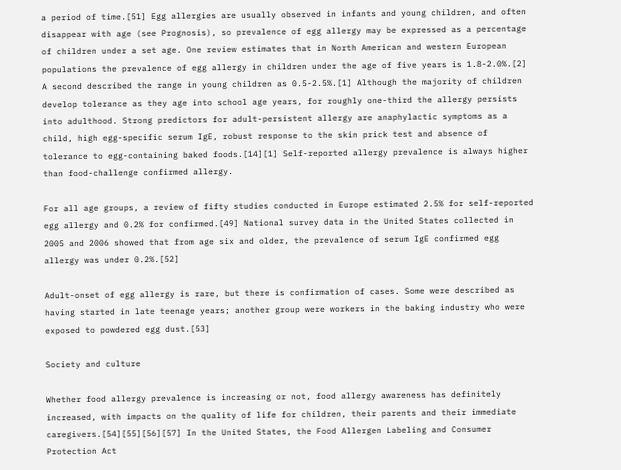a period of time.[51] Egg allergies are usually observed in infants and young children, and often disappear with age (see Prognosis), so prevalence of egg allergy may be expressed as a percentage of children under a set age. One review estimates that in North American and western European populations the prevalence of egg allergy in children under the age of five years is 1.8-2.0%.[2] A second described the range in young children as 0.5-2.5%.[1] Although the majority of children develop tolerance as they age into school age years, for roughly one-third the allergy persists into adulthood. Strong predictors for adult-persistent allergy are anaphylactic symptoms as a child, high egg-specific serum IgE, robust response to the skin prick test and absence of tolerance to egg-containing baked foods.[14][1] Self-reported allergy prevalence is always higher than food-challenge confirmed allergy.

For all age groups, a review of fifty studies conducted in Europe estimated 2.5% for self-reported egg allergy and 0.2% for confirmed.[49] National survey data in the United States collected in 2005 and 2006 showed that from age six and older, the prevalence of serum IgE confirmed egg allergy was under 0.2%.[52]

Adult-onset of egg allergy is rare, but there is confirmation of cases. Some were described as having started in late teenage years; another group were workers in the baking industry who were exposed to powdered egg dust.[53]

Society and culture

Whether food allergy prevalence is increasing or not, food allergy awareness has definitely increased, with impacts on the quality of life for children, their parents and their immediate caregivers.[54][55][56][57] In the United States, the Food Allergen Labeling and Consumer Protection Act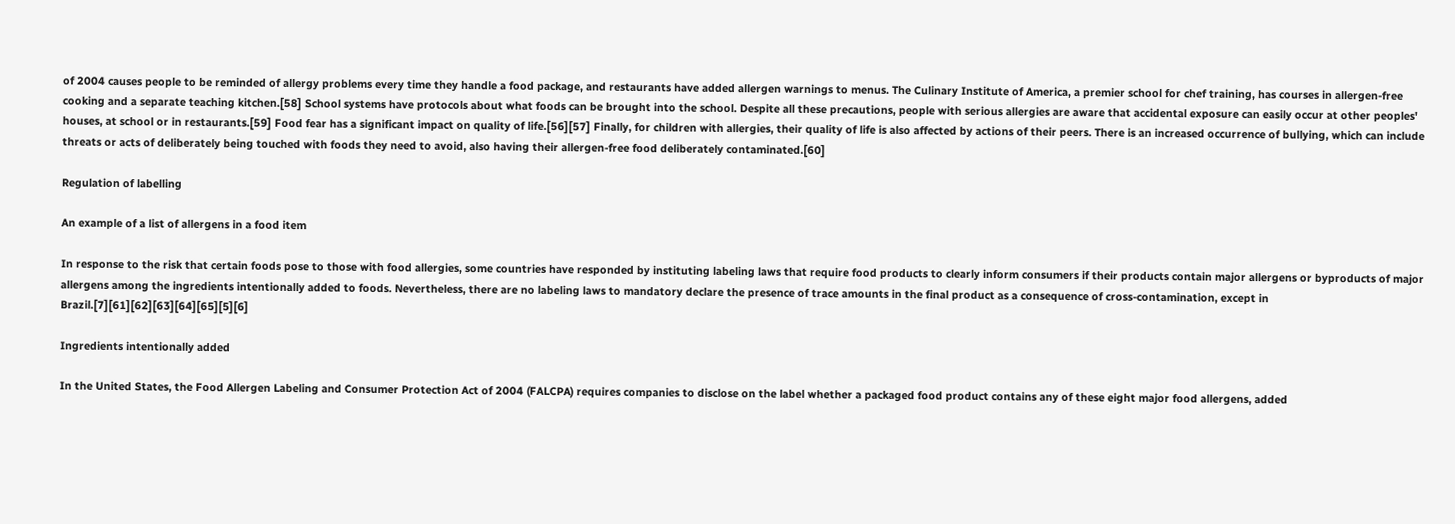of 2004 causes people to be reminded of allergy problems every time they handle a food package, and restaurants have added allergen warnings to menus. The Culinary Institute of America, a premier school for chef training, has courses in allergen-free cooking and a separate teaching kitchen.[58] School systems have protocols about what foods can be brought into the school. Despite all these precautions, people with serious allergies are aware that accidental exposure can easily occur at other peoples' houses, at school or in restaurants.[59] Food fear has a significant impact on quality of life.[56][57] Finally, for children with allergies, their quality of life is also affected by actions of their peers. There is an increased occurrence of bullying, which can include threats or acts of deliberately being touched with foods they need to avoid, also having their allergen-free food deliberately contaminated.[60]

Regulation of labelling

An example of a list of allergens in a food item

In response to the risk that certain foods pose to those with food allergies, some countries have responded by instituting labeling laws that require food products to clearly inform consumers if their products contain major allergens or byproducts of major allergens among the ingredients intentionally added to foods. Nevertheless, there are no labeling laws to mandatory declare the presence of trace amounts in the final product as a consequence of cross-contamination, except in Brazil.[7][61][62][63][64][65][5][6]

Ingredients intentionally added

In the United States, the Food Allergen Labeling and Consumer Protection Act of 2004 (FALCPA) requires companies to disclose on the label whether a packaged food product contains any of these eight major food allergens, added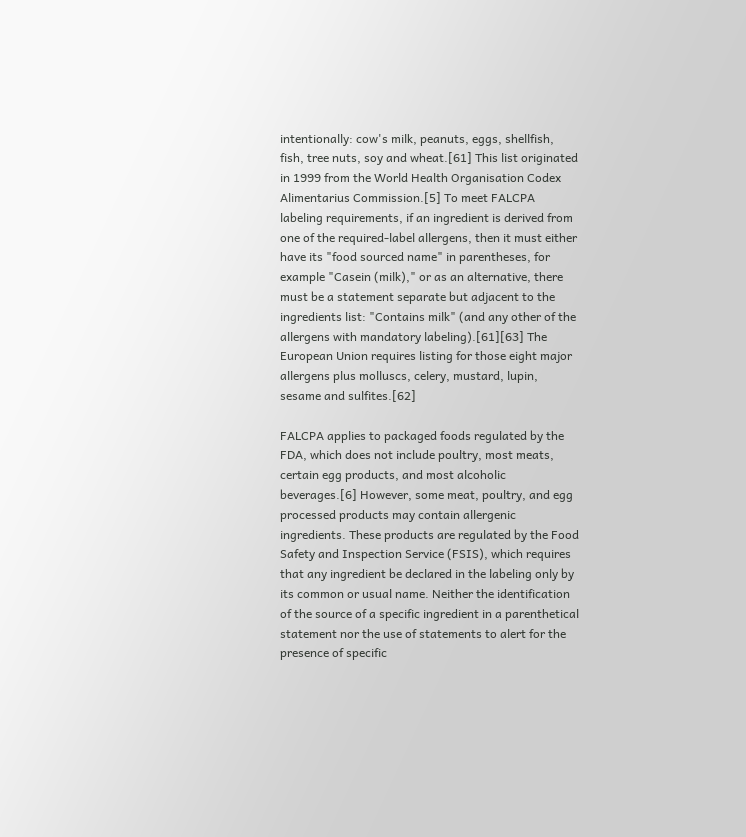intentionally: cow's milk, peanuts, eggs, shellfish, fish, tree nuts, soy and wheat.[61] This list originated in 1999 from the World Health Organisation Codex Alimentarius Commission.[5] To meet FALCPA labeling requirements, if an ingredient is derived from one of the required-label allergens, then it must either have its "food sourced name" in parentheses, for example "Casein (milk)," or as an alternative, there must be a statement separate but adjacent to the ingredients list: "Contains milk" (and any other of the allergens with mandatory labeling).[61][63] The European Union requires listing for those eight major allergens plus molluscs, celery, mustard, lupin, sesame and sulfites.[62]

FALCPA applies to packaged foods regulated by the FDA, which does not include poultry, most meats, certain egg products, and most alcoholic beverages.[6] However, some meat, poultry, and egg processed products may contain allergenic ingredients. These products are regulated by the Food Safety and Inspection Service (FSIS), which requires that any ingredient be declared in the labeling only by its common or usual name. Neither the identification of the source of a specific ingredient in a parenthetical statement nor the use of statements to alert for the presence of specific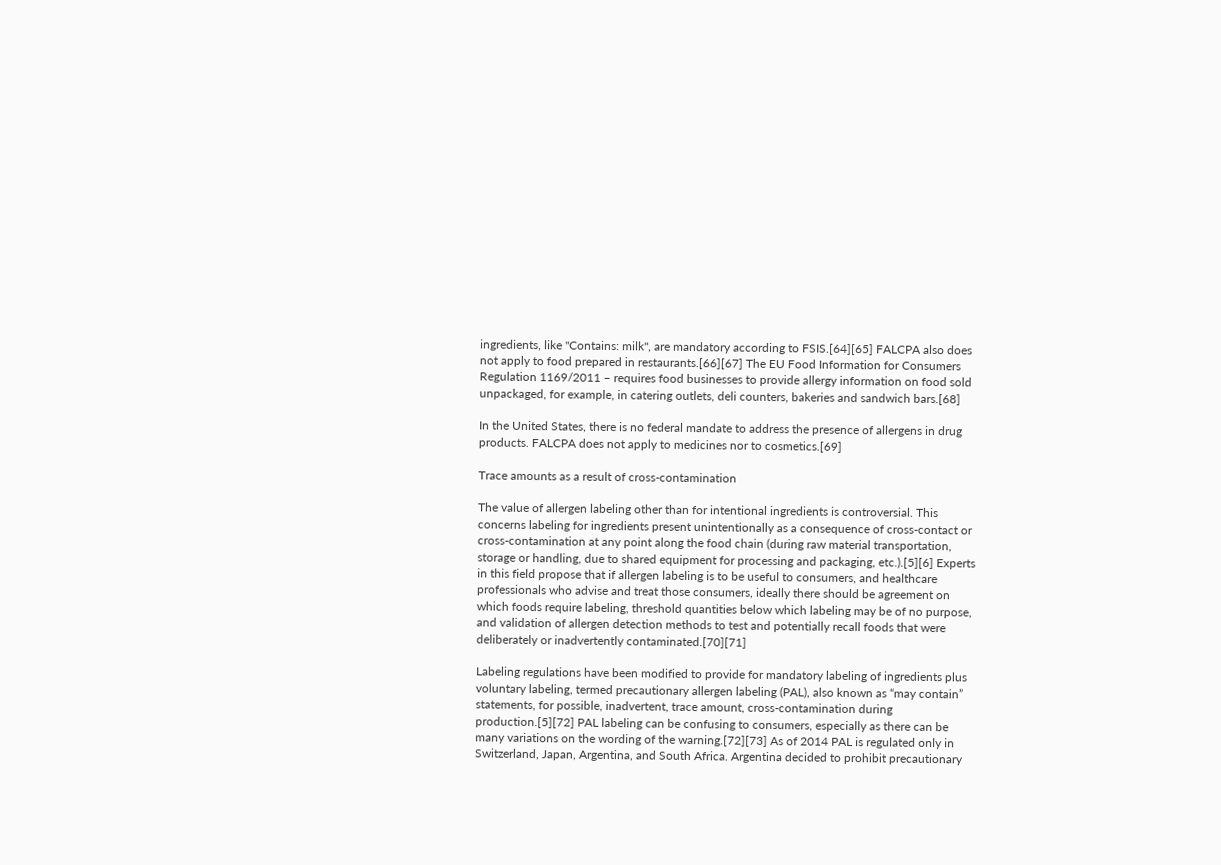ingredients, like "Contains: milk", are mandatory according to FSIS.[64][65] FALCPA also does not apply to food prepared in restaurants.[66][67] The EU Food Information for Consumers Regulation 1169/2011 – requires food businesses to provide allergy information on food sold unpackaged, for example, in catering outlets, deli counters, bakeries and sandwich bars.[68]

In the United States, there is no federal mandate to address the presence of allergens in drug products. FALCPA does not apply to medicines nor to cosmetics.[69]

Trace amounts as a result of cross-contamination

The value of allergen labeling other than for intentional ingredients is controversial. This concerns labeling for ingredients present unintentionally as a consequence of cross-contact or cross-contamination at any point along the food chain (during raw material transportation, storage or handling, due to shared equipment for processing and packaging, etc.).[5][6] Experts in this field propose that if allergen labeling is to be useful to consumers, and healthcare professionals who advise and treat those consumers, ideally there should be agreement on which foods require labeling, threshold quantities below which labeling may be of no purpose, and validation of allergen detection methods to test and potentially recall foods that were deliberately or inadvertently contaminated.[70][71]

Labeling regulations have been modified to provide for mandatory labeling of ingredients plus voluntary labeling, termed precautionary allergen labeling (PAL), also known as “may contain” statements, for possible, inadvertent, trace amount, cross-contamination during production.[5][72] PAL labeling can be confusing to consumers, especially as there can be many variations on the wording of the warning.[72][73] As of 2014 PAL is regulated only in Switzerland, Japan, Argentina, and South Africa. Argentina decided to prohibit precautionary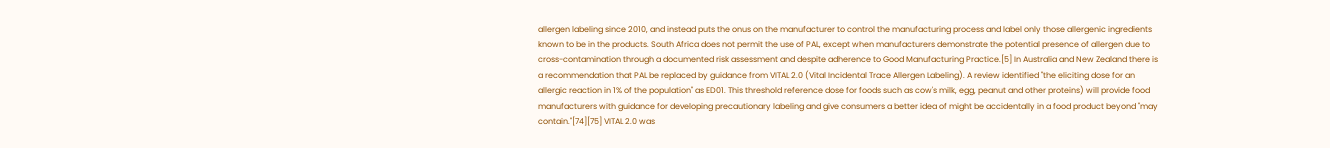allergen labeling since 2010, and instead puts the onus on the manufacturer to control the manufacturing process and label only those allergenic ingredients known to be in the products. South Africa does not permit the use of PAL, except when manufacturers demonstrate the potential presence of allergen due to cross-contamination through a documented risk assessment and despite adherence to Good Manufacturing Practice.[5] In Australia and New Zealand there is a recommendation that PAL be replaced by guidance from VITAL 2.0 (Vital Incidental Trace Allergen Labeling). A review identified "the eliciting dose for an allergic reaction in 1% of the population" as ED01. This threshold reference dose for foods such as cow's milk, egg, peanut and other proteins) will provide food manufacturers with guidance for developing precautionary labeling and give consumers a better idea of might be accidentally in a food product beyond "may contain."[74][75] VITAL 2.0 was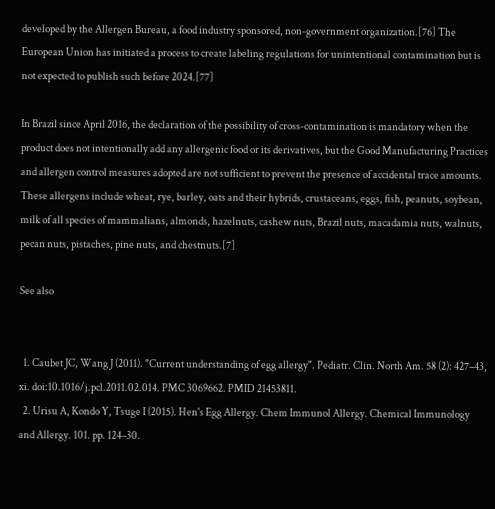developed by the Allergen Bureau, a food industry sponsored, non-government organization.[76] The European Union has initiated a process to create labeling regulations for unintentional contamination but is not expected to publish such before 2024.[77]

In Brazil since April 2016, the declaration of the possibility of cross-contamination is mandatory when the product does not intentionally add any allergenic food or its derivatives, but the Good Manufacturing Practices and allergen control measures adopted are not sufficient to prevent the presence of accidental trace amounts. These allergens include wheat, rye, barley, oats and their hybrids, crustaceans, eggs, fish, peanuts, soybean, milk of all species of mammalians, almonds, hazelnuts, cashew nuts, Brazil nuts, macadamia nuts, walnuts, pecan nuts, pistaches, pine nuts, and chestnuts.[7]

See also


  1. Caubet JC, Wang J (2011). "Current understanding of egg allergy". Pediatr. Clin. North Am. 58 (2): 427–43, xi. doi:10.1016/j.pcl.2011.02.014. PMC 3069662. PMID 21453811.
  2. Urisu A, Kondo Y, Tsuge I (2015). Hen's Egg Allergy. Chem Immunol Allergy. Chemical Immunology and Allergy. 101. pp. 124–30.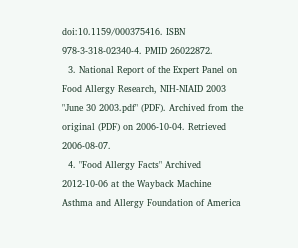doi:10.1159/000375416. ISBN 978-3-318-02340-4. PMID 26022872.
  3. National Report of the Expert Panel on Food Allergy Research, NIH-NIAID 2003 "June 30 2003.pdf" (PDF). Archived from the original (PDF) on 2006-10-04. Retrieved 2006-08-07.
  4. "Food Allergy Facts" Archived 2012-10-06 at the Wayback Machine Asthma and Allergy Foundation of America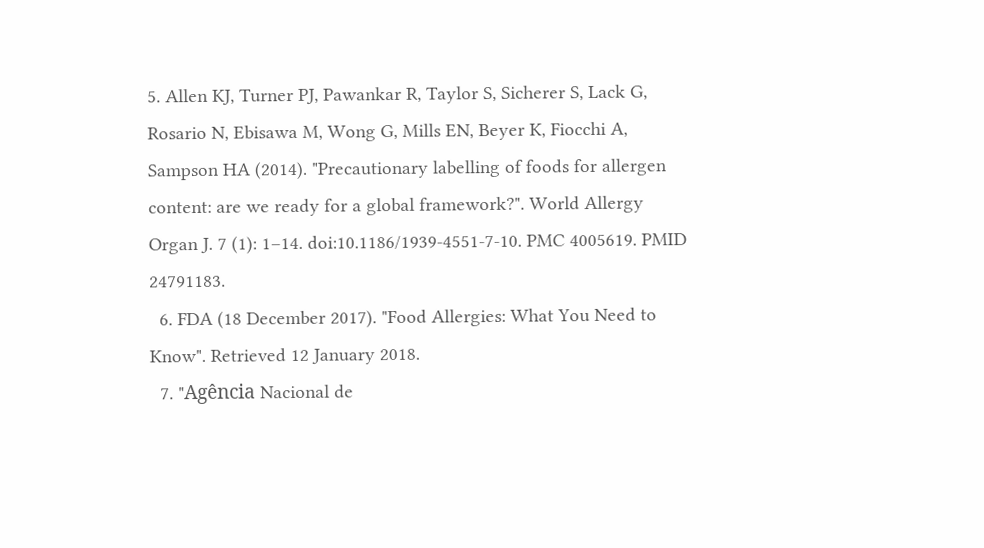5. Allen KJ, Turner PJ, Pawankar R, Taylor S, Sicherer S, Lack G, Rosario N, Ebisawa M, Wong G, Mills EN, Beyer K, Fiocchi A, Sampson HA (2014). "Precautionary labelling of foods for allergen content: are we ready for a global framework?". World Allergy Organ J. 7 (1): 1–14. doi:10.1186/1939-4551-7-10. PMC 4005619. PMID 24791183.
  6. FDA (18 December 2017). "Food Allergies: What You Need to Know". Retrieved 12 January 2018.
  7. "Agência Nacional de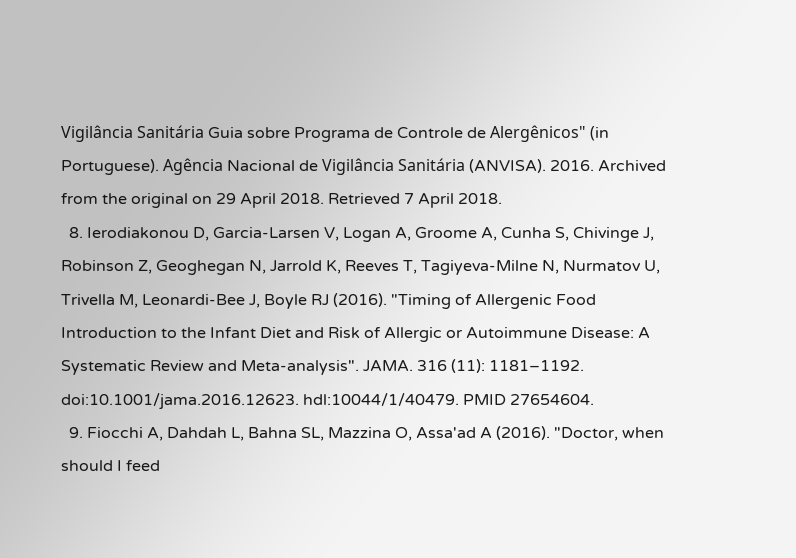Vigilância Sanitária Guia sobre Programa de Controle de Alergênicos" (in Portuguese). Agência Nacional de Vigilância Sanitária (ANVISA). 2016. Archived from the original on 29 April 2018. Retrieved 7 April 2018.
  8. Ierodiakonou D, Garcia-Larsen V, Logan A, Groome A, Cunha S, Chivinge J, Robinson Z, Geoghegan N, Jarrold K, Reeves T, Tagiyeva-Milne N, Nurmatov U, Trivella M, Leonardi-Bee J, Boyle RJ (2016). "Timing of Allergenic Food Introduction to the Infant Diet and Risk of Allergic or Autoimmune Disease: A Systematic Review and Meta-analysis". JAMA. 316 (11): 1181–1192. doi:10.1001/jama.2016.12623. hdl:10044/1/40479. PMID 27654604.
  9. Fiocchi A, Dahdah L, Bahna SL, Mazzina O, Assa'ad A (2016). "Doctor, when should I feed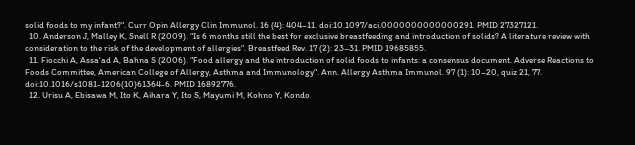solid foods to my infant?". Curr Opin Allergy Clin Immunol. 16 (4): 404–11. doi:10.1097/aci.0000000000000291. PMID 27327121.
  10. Anderson J, Malley K, Snell R (2009). "Is 6 months still the best for exclusive breastfeeding and introduction of solids? A literature review with consideration to the risk of the development of allergies". Breastfeed Rev. 17 (2): 23–31. PMID 19685855.
  11. Fiocchi A, Assa'ad A, Bahna S (2006). "Food allergy and the introduction of solid foods to infants: a consensus document. Adverse Reactions to Foods Committee, American College of Allergy, Asthma and Immunology". Ann. Allergy Asthma Immunol. 97 (1): 10–20, quiz 21, 77. doi:10.1016/s1081-1206(10)61364-6. PMID 16892776.
  12. Urisu A, Ebisawa M, Ito K, Aihara Y, Ito S, Mayumi M, Kohno Y, Kondo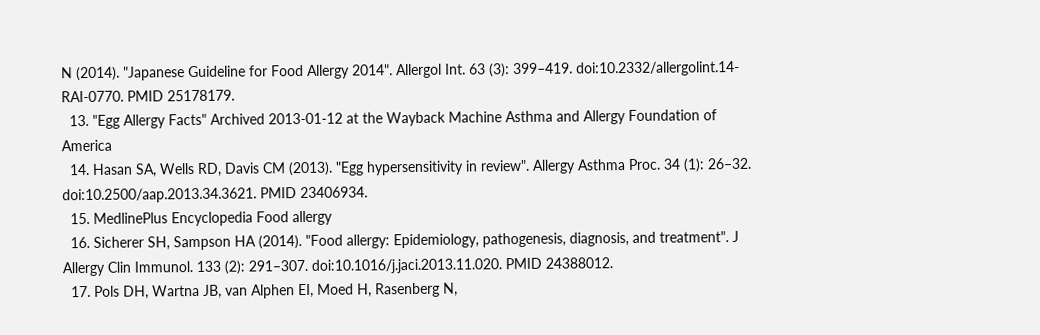N (2014). "Japanese Guideline for Food Allergy 2014". Allergol Int. 63 (3): 399–419. doi:10.2332/allergolint.14-RAI-0770. PMID 25178179.
  13. "Egg Allergy Facts" Archived 2013-01-12 at the Wayback Machine Asthma and Allergy Foundation of America
  14. Hasan SA, Wells RD, Davis CM (2013). "Egg hypersensitivity in review". Allergy Asthma Proc. 34 (1): 26–32. doi:10.2500/aap.2013.34.3621. PMID 23406934.
  15. MedlinePlus Encyclopedia Food allergy
  16. Sicherer SH, Sampson HA (2014). "Food allergy: Epidemiology, pathogenesis, diagnosis, and treatment". J Allergy Clin Immunol. 133 (2): 291–307. doi:10.1016/j.jaci.2013.11.020. PMID 24388012.
  17. Pols DH, Wartna JB, van Alphen EI, Moed H, Rasenberg N,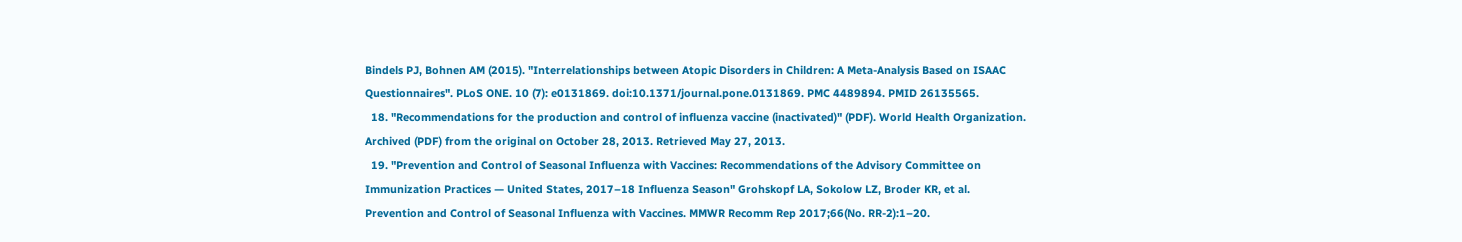Bindels PJ, Bohnen AM (2015). "Interrelationships between Atopic Disorders in Children: A Meta-Analysis Based on ISAAC Questionnaires". PLoS ONE. 10 (7): e0131869. doi:10.1371/journal.pone.0131869. PMC 4489894. PMID 26135565.
  18. "Recommendations for the production and control of influenza vaccine (inactivated)" (PDF). World Health Organization. Archived (PDF) from the original on October 28, 2013. Retrieved May 27, 2013.
  19. "Prevention and Control of Seasonal Influenza with Vaccines: Recommendations of the Advisory Committee on Immunization Practices — United States, 2017–18 Influenza Season" Grohskopf LA, Sokolow LZ, Broder KR, et al. Prevention and Control of Seasonal Influenza with Vaccines. MMWR Recomm Rep 2017;66(No. RR-2):1–20.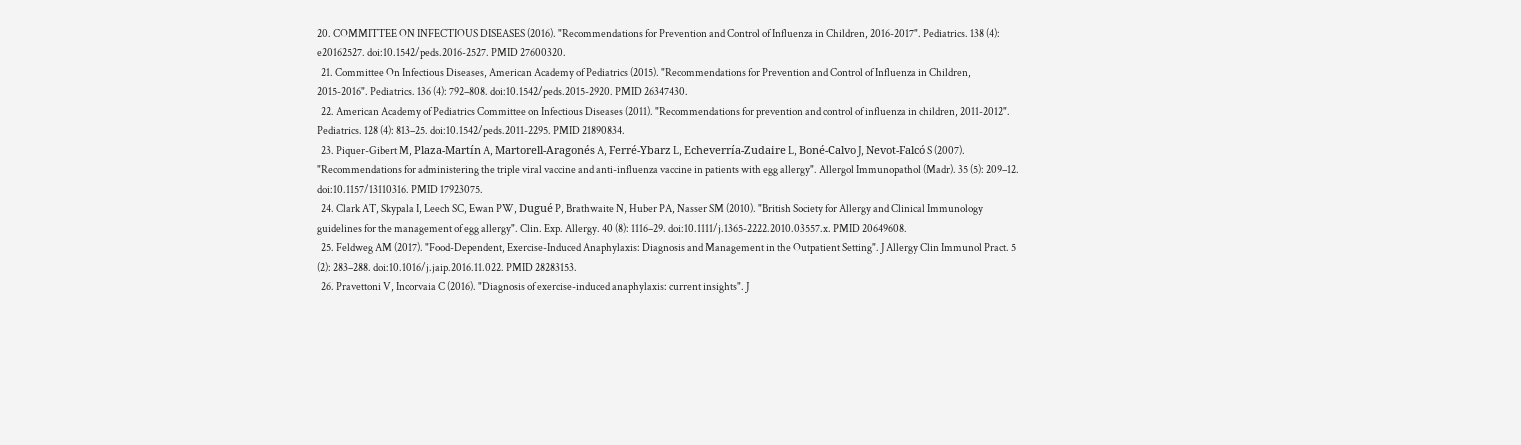20. COMMITTEE ON INFECTIOUS DISEASES (2016). "Recommendations for Prevention and Control of Influenza in Children, 2016-2017". Pediatrics. 138 (4): e20162527. doi:10.1542/peds.2016-2527. PMID 27600320.
  21. Committee On Infectious Diseases, American Academy of Pediatrics (2015). "Recommendations for Prevention and Control of Influenza in Children, 2015-2016". Pediatrics. 136 (4): 792–808. doi:10.1542/peds.2015-2920. PMID 26347430.
  22. American Academy of Pediatrics Committee on Infectious Diseases (2011). "Recommendations for prevention and control of influenza in children, 2011-2012". Pediatrics. 128 (4): 813–25. doi:10.1542/peds.2011-2295. PMID 21890834.
  23. Piquer-Gibert M, Plaza-Martín A, Martorell-Aragonés A, Ferré-Ybarz L, Echeverría-Zudaire L, Boné-Calvo J, Nevot-Falcó S (2007). "Recommendations for administering the triple viral vaccine and anti-influenza vaccine in patients with egg allergy". Allergol Immunopathol (Madr). 35 (5): 209–12. doi:10.1157/13110316. PMID 17923075.
  24. Clark AT, Skypala I, Leech SC, Ewan PW, Dugué P, Brathwaite N, Huber PA, Nasser SM (2010). "British Society for Allergy and Clinical Immunology guidelines for the management of egg allergy". Clin. Exp. Allergy. 40 (8): 1116–29. doi:10.1111/j.1365-2222.2010.03557.x. PMID 20649608.
  25. Feldweg AM (2017). "Food-Dependent, Exercise-Induced Anaphylaxis: Diagnosis and Management in the Outpatient Setting". J Allergy Clin Immunol Pract. 5 (2): 283–288. doi:10.1016/j.jaip.2016.11.022. PMID 28283153.
  26. Pravettoni V, Incorvaia C (2016). "Diagnosis of exercise-induced anaphylaxis: current insights". J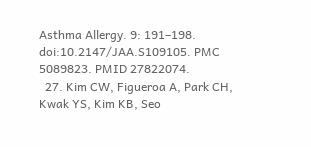Asthma Allergy. 9: 191–198. doi:10.2147/JAA.S109105. PMC 5089823. PMID 27822074.
  27. Kim CW, Figueroa A, Park CH, Kwak YS, Kim KB, Seo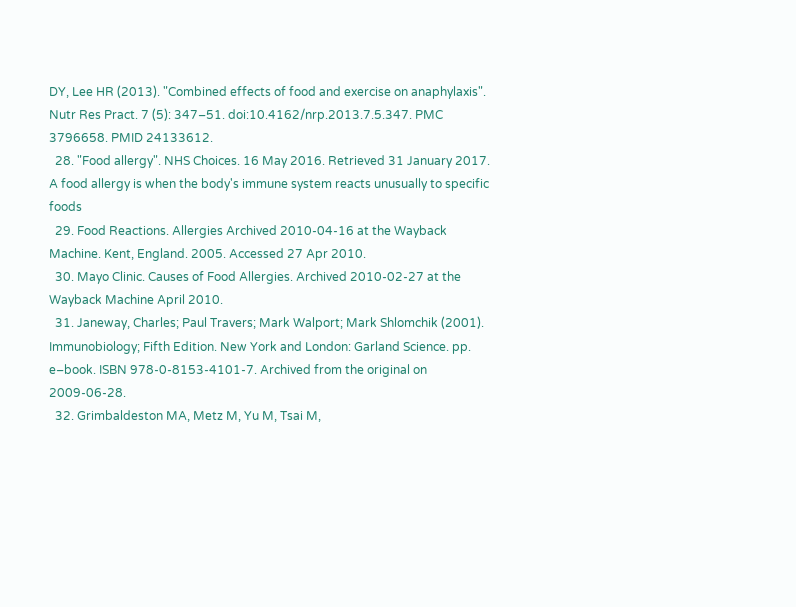DY, Lee HR (2013). "Combined effects of food and exercise on anaphylaxis". Nutr Res Pract. 7 (5): 347–51. doi:10.4162/nrp.2013.7.5.347. PMC 3796658. PMID 24133612.
  28. "Food allergy". NHS Choices. 16 May 2016. Retrieved 31 January 2017. A food allergy is when the body's immune system reacts unusually to specific foods
  29. Food Reactions. Allergies Archived 2010-04-16 at the Wayback Machine. Kent, England. 2005. Accessed 27 Apr 2010.
  30. Mayo Clinic. Causes of Food Allergies. Archived 2010-02-27 at the Wayback Machine April 2010.
  31. Janeway, Charles; Paul Travers; Mark Walport; Mark Shlomchik (2001). Immunobiology; Fifth Edition. New York and London: Garland Science. pp. e–book. ISBN 978-0-8153-4101-7. Archived from the original on 2009-06-28.
  32. Grimbaldeston MA, Metz M, Yu M, Tsai M,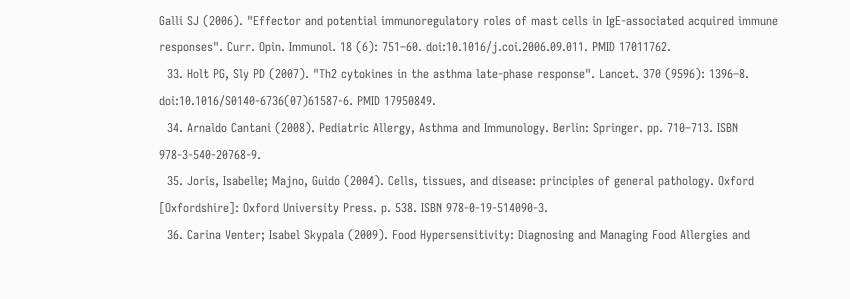Galli SJ (2006). "Effector and potential immunoregulatory roles of mast cells in IgE-associated acquired immune responses". Curr. Opin. Immunol. 18 (6): 751–60. doi:10.1016/j.coi.2006.09.011. PMID 17011762.
  33. Holt PG, Sly PD (2007). "Th2 cytokines in the asthma late-phase response". Lancet. 370 (9596): 1396–8. doi:10.1016/S0140-6736(07)61587-6. PMID 17950849.
  34. Arnaldo Cantani (2008). Pediatric Allergy, Asthma and Immunology. Berlin: Springer. pp. 710–713. ISBN 978-3-540-20768-9.
  35. Joris, Isabelle; Majno, Guido (2004). Cells, tissues, and disease: principles of general pathology. Oxford [Oxfordshire]: Oxford University Press. p. 538. ISBN 978-0-19-514090-3.
  36. Carina Venter; Isabel Skypala (2009). Food Hypersensitivity: Diagnosing and Managing Food Allergies and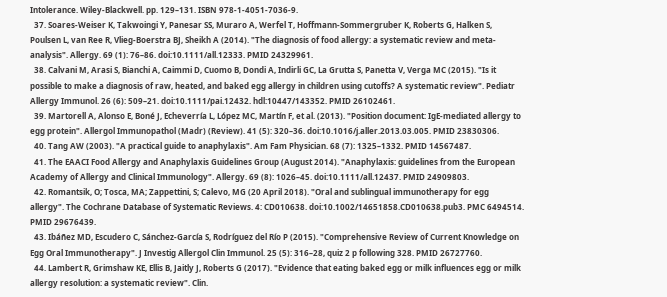Intolerance. Wiley-Blackwell. pp. 129–131. ISBN 978-1-4051-7036-9.
  37. Soares-Weiser K, Takwoingi Y, Panesar SS, Muraro A, Werfel T, Hoffmann-Sommergruber K, Roberts G, Halken S, Poulsen L, van Ree R, Vlieg-Boerstra BJ, Sheikh A (2014). "The diagnosis of food allergy: a systematic review and meta-analysis". Allergy. 69 (1): 76–86. doi:10.1111/all.12333. PMID 24329961.
  38. Calvani M, Arasi S, Bianchi A, Caimmi D, Cuomo B, Dondi A, Indirli GC, La Grutta S, Panetta V, Verga MC (2015). "Is it possible to make a diagnosis of raw, heated, and baked egg allergy in children using cutoffs? A systematic review". Pediatr Allergy Immunol. 26 (6): 509–21. doi:10.1111/pai.12432. hdl:10447/143352. PMID 26102461.
  39. Martorell A, Alonso E, Boné J, Echeverría L, López MC, Martín F, et al. (2013). "Position document: IgE-mediated allergy to egg protein". Allergol Immunopathol (Madr) (Review). 41 (5): 320–36. doi:10.1016/j.aller.2013.03.005. PMID 23830306.
  40. Tang AW (2003). "A practical guide to anaphylaxis". Am Fam Physician. 68 (7): 1325–1332. PMID 14567487.
  41. The EAACI Food Allergy and Anaphylaxis Guidelines Group (August 2014). "Anaphylaxis: guidelines from the European Academy of Allergy and Clinical Immunology". Allergy. 69 (8): 1026–45. doi:10.1111/all.12437. PMID 24909803.
  42. Romantsik, O; Tosca, MA; Zappettini, S; Calevo, MG (20 April 2018). "Oral and sublingual immunotherapy for egg allergy". The Cochrane Database of Systematic Reviews. 4: CD010638. doi:10.1002/14651858.CD010638.pub3. PMC 6494514. PMID 29676439.
  43. Ibáñez MD, Escudero C, Sánchez-García S, Rodríguez del Río P (2015). "Comprehensive Review of Current Knowledge on Egg Oral Immunotherapy". J Investig Allergol Clin Immunol. 25 (5): 316–28, quiz 2 p following 328. PMID 26727760.
  44. Lambert R, Grimshaw KE, Ellis B, Jaitly J, Roberts G (2017). "Evidence that eating baked egg or milk influences egg or milk allergy resolution: a systematic review". Clin.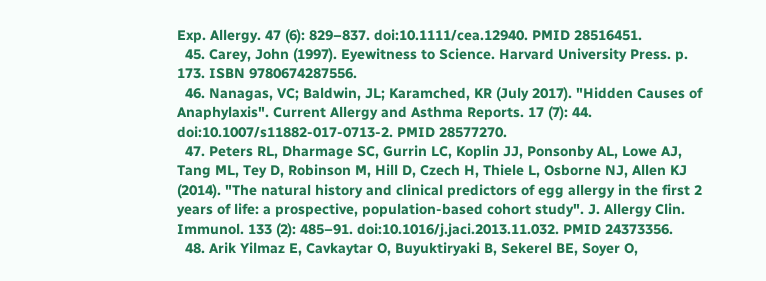Exp. Allergy. 47 (6): 829–837. doi:10.1111/cea.12940. PMID 28516451.
  45. Carey, John (1997). Eyewitness to Science. Harvard University Press. p. 173. ISBN 9780674287556.
  46. Nanagas, VC; Baldwin, JL; Karamched, KR (July 2017). "Hidden Causes of Anaphylaxis". Current Allergy and Asthma Reports. 17 (7): 44. doi:10.1007/s11882-017-0713-2. PMID 28577270.
  47. Peters RL, Dharmage SC, Gurrin LC, Koplin JJ, Ponsonby AL, Lowe AJ, Tang ML, Tey D, Robinson M, Hill D, Czech H, Thiele L, Osborne NJ, Allen KJ (2014). "The natural history and clinical predictors of egg allergy in the first 2 years of life: a prospective, population-based cohort study". J. Allergy Clin. Immunol. 133 (2): 485–91. doi:10.1016/j.jaci.2013.11.032. PMID 24373356.
  48. Arik Yilmaz E, Cavkaytar O, Buyuktiryaki B, Sekerel BE, Soyer O,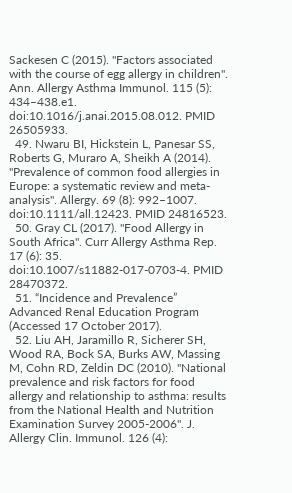Sackesen C (2015). "Factors associated with the course of egg allergy in children". Ann. Allergy Asthma Immunol. 115 (5): 434–438.e1. doi:10.1016/j.anai.2015.08.012. PMID 26505933.
  49. Nwaru BI, Hickstein L, Panesar SS, Roberts G, Muraro A, Sheikh A (2014). "Prevalence of common food allergies in Europe: a systematic review and meta-analysis". Allergy. 69 (8): 992–1007. doi:10.1111/all.12423. PMID 24816523.
  50. Gray CL (2017). "Food Allergy in South Africa". Curr Allergy Asthma Rep. 17 (6): 35. doi:10.1007/s11882-017-0703-4. PMID 28470372.
  51. “Incidence and Prevalence” Advanced Renal Education Program (Accessed 17 October 2017).
  52. Liu AH, Jaramillo R, Sicherer SH, Wood RA, Bock SA, Burks AW, Massing M, Cohn RD, Zeldin DC (2010). "National prevalence and risk factors for food allergy and relationship to asthma: results from the National Health and Nutrition Examination Survey 2005-2006". J. Allergy Clin. Immunol. 126 (4):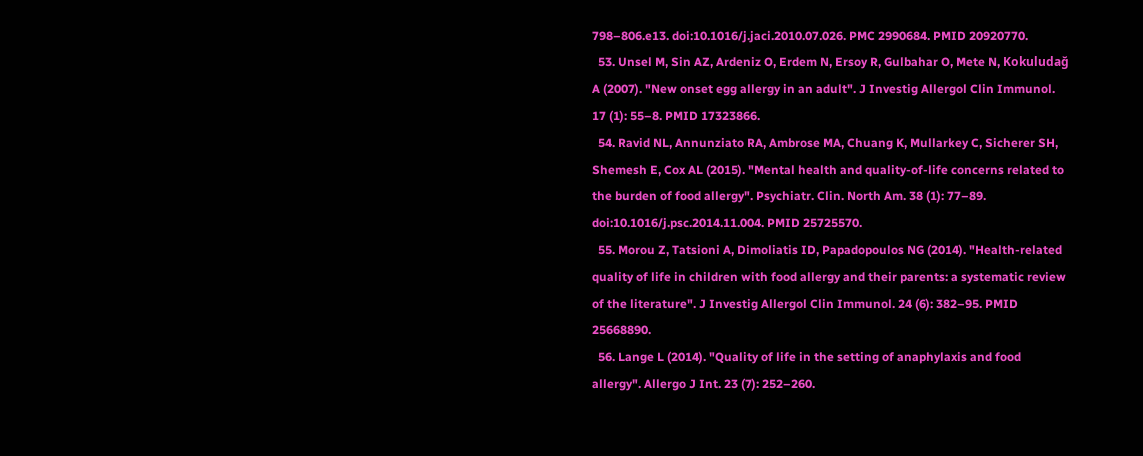798–806.e13. doi:10.1016/j.jaci.2010.07.026. PMC 2990684. PMID 20920770.
  53. Unsel M, Sin AZ, Ardeniz O, Erdem N, Ersoy R, Gulbahar O, Mete N, Kokuludağ A (2007). "New onset egg allergy in an adult". J Investig Allergol Clin Immunol. 17 (1): 55–8. PMID 17323866.
  54. Ravid NL, Annunziato RA, Ambrose MA, Chuang K, Mullarkey C, Sicherer SH, Shemesh E, Cox AL (2015). "Mental health and quality-of-life concerns related to the burden of food allergy". Psychiatr. Clin. North Am. 38 (1): 77–89. doi:10.1016/j.psc.2014.11.004. PMID 25725570.
  55. Morou Z, Tatsioni A, Dimoliatis ID, Papadopoulos NG (2014). "Health-related quality of life in children with food allergy and their parents: a systematic review of the literature". J Investig Allergol Clin Immunol. 24 (6): 382–95. PMID 25668890.
  56. Lange L (2014). "Quality of life in the setting of anaphylaxis and food allergy". Allergo J Int. 23 (7): 252–260.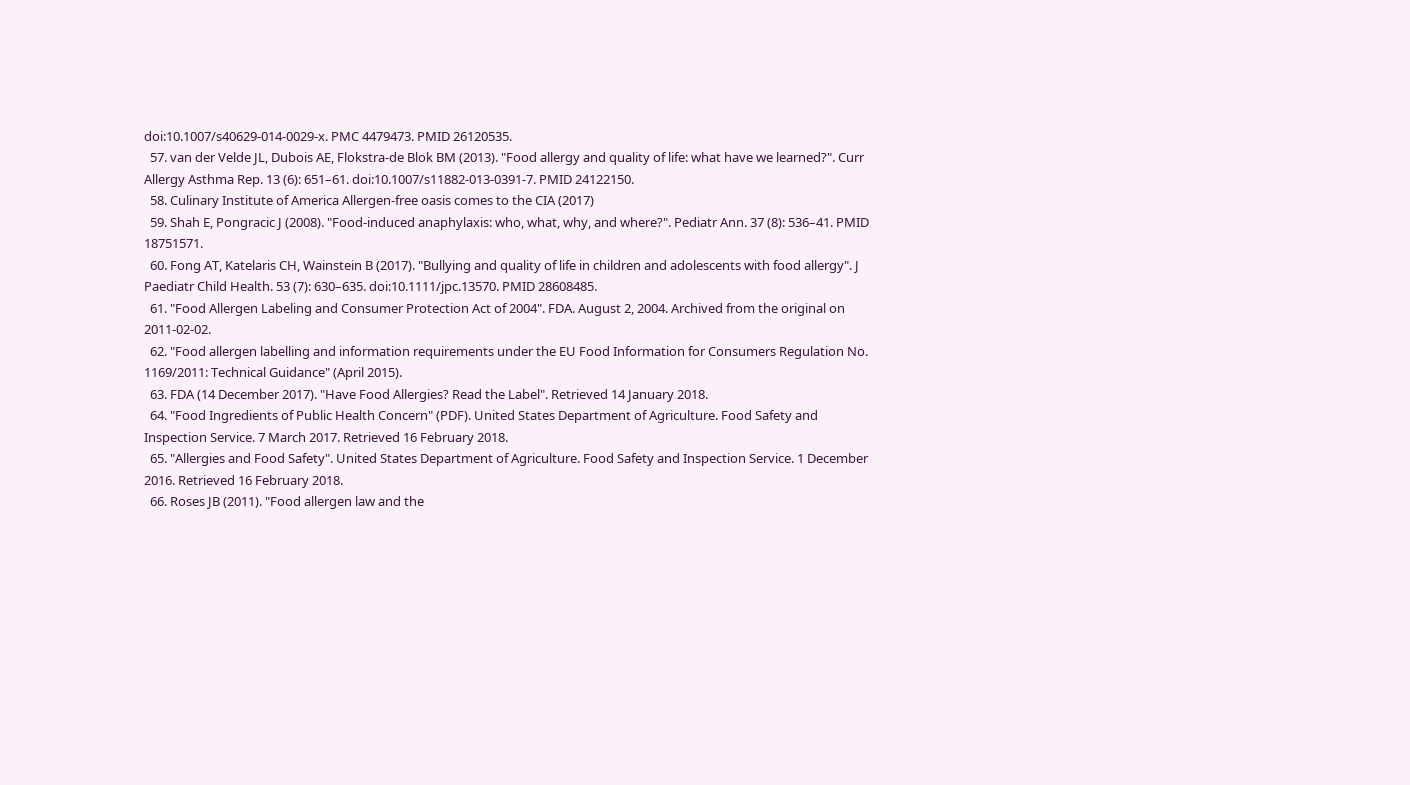doi:10.1007/s40629-014-0029-x. PMC 4479473. PMID 26120535.
  57. van der Velde JL, Dubois AE, Flokstra-de Blok BM (2013). "Food allergy and quality of life: what have we learned?". Curr Allergy Asthma Rep. 13 (6): 651–61. doi:10.1007/s11882-013-0391-7. PMID 24122150.
  58. Culinary Institute of America Allergen-free oasis comes to the CIA (2017)
  59. Shah E, Pongracic J (2008). "Food-induced anaphylaxis: who, what, why, and where?". Pediatr Ann. 37 (8): 536–41. PMID 18751571.
  60. Fong AT, Katelaris CH, Wainstein B (2017). "Bullying and quality of life in children and adolescents with food allergy". J Paediatr Child Health. 53 (7): 630–635. doi:10.1111/jpc.13570. PMID 28608485.
  61. "Food Allergen Labeling and Consumer Protection Act of 2004". FDA. August 2, 2004. Archived from the original on 2011-02-02.
  62. "Food allergen labelling and information requirements under the EU Food Information for Consumers Regulation No. 1169/2011: Technical Guidance" (April 2015).
  63. FDA (14 December 2017). "Have Food Allergies? Read the Label". Retrieved 14 January 2018.
  64. "Food Ingredients of Public Health Concern" (PDF). United States Department of Agriculture. Food Safety and Inspection Service. 7 March 2017. Retrieved 16 February 2018.
  65. "Allergies and Food Safety". United States Department of Agriculture. Food Safety and Inspection Service. 1 December 2016. Retrieved 16 February 2018.
  66. Roses JB (2011). "Food allergen law and the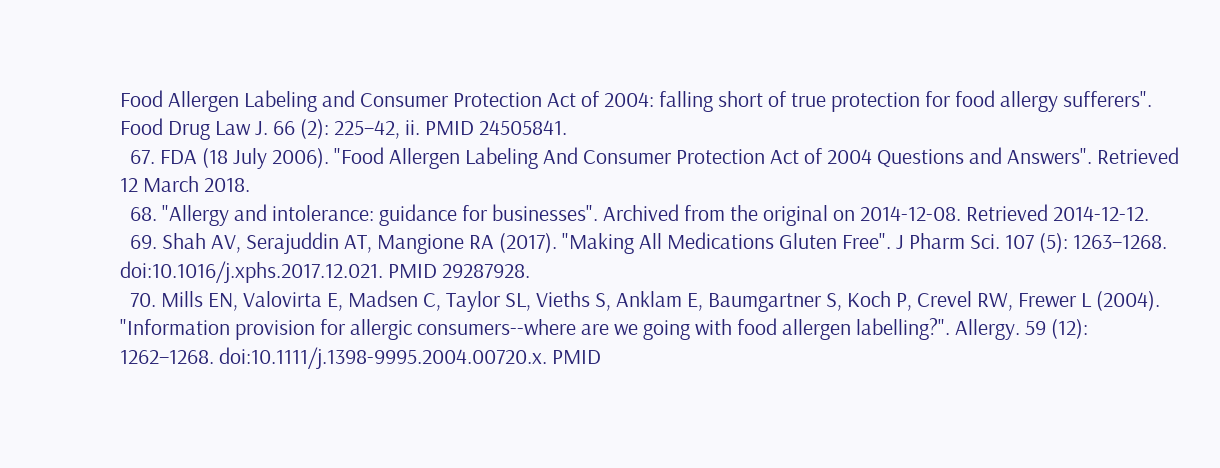Food Allergen Labeling and Consumer Protection Act of 2004: falling short of true protection for food allergy sufferers". Food Drug Law J. 66 (2): 225–42, ii. PMID 24505841.
  67. FDA (18 July 2006). "Food Allergen Labeling And Consumer Protection Act of 2004 Questions and Answers". Retrieved 12 March 2018.
  68. "Allergy and intolerance: guidance for businesses". Archived from the original on 2014-12-08. Retrieved 2014-12-12.
  69. Shah AV, Serajuddin AT, Mangione RA (2017). "Making All Medications Gluten Free". J Pharm Sci. 107 (5): 1263–1268. doi:10.1016/j.xphs.2017.12.021. PMID 29287928.
  70. Mills EN, Valovirta E, Madsen C, Taylor SL, Vieths S, Anklam E, Baumgartner S, Koch P, Crevel RW, Frewer L (2004). "Information provision for allergic consumers--where are we going with food allergen labelling?". Allergy. 59 (12): 1262–1268. doi:10.1111/j.1398-9995.2004.00720.x. PMID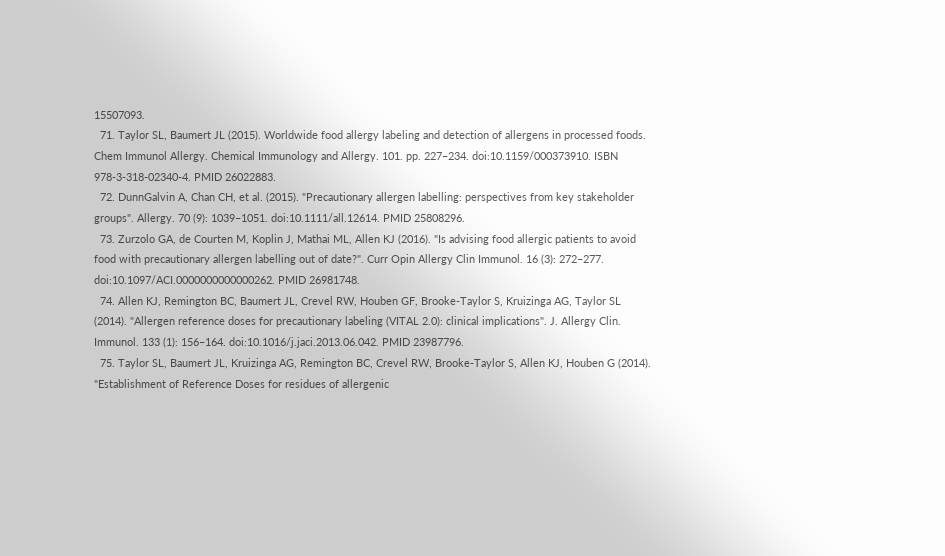15507093.
  71. Taylor SL, Baumert JL (2015). Worldwide food allergy labeling and detection of allergens in processed foods. Chem Immunol Allergy. Chemical Immunology and Allergy. 101. pp. 227–234. doi:10.1159/000373910. ISBN 978-3-318-02340-4. PMID 26022883.
  72. DunnGalvin A, Chan CH, et al. (2015). "Precautionary allergen labelling: perspectives from key stakeholder groups". Allergy. 70 (9): 1039–1051. doi:10.1111/all.12614. PMID 25808296.
  73. Zurzolo GA, de Courten M, Koplin J, Mathai ML, Allen KJ (2016). "Is advising food allergic patients to avoid food with precautionary allergen labelling out of date?". Curr Opin Allergy Clin Immunol. 16 (3): 272–277. doi:10.1097/ACI.0000000000000262. PMID 26981748.
  74. Allen KJ, Remington BC, Baumert JL, Crevel RW, Houben GF, Brooke-Taylor S, Kruizinga AG, Taylor SL (2014). "Allergen reference doses for precautionary labeling (VITAL 2.0): clinical implications". J. Allergy Clin. Immunol. 133 (1): 156–164. doi:10.1016/j.jaci.2013.06.042. PMID 23987796.
  75. Taylor SL, Baumert JL, Kruizinga AG, Remington BC, Crevel RW, Brooke-Taylor S, Allen KJ, Houben G (2014). "Establishment of Reference Doses for residues of allergenic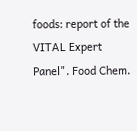foods: report of the VITAL Expert Panel". Food Chem.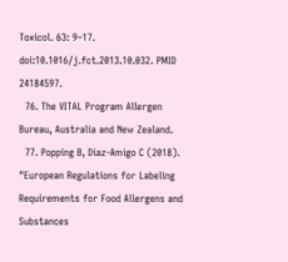Toxicol. 63: 9–17. doi:10.1016/j.fct.2013.10.032. PMID 24184597.
  76. The VITAL Program Allergen Bureau, Australia and New Zealand.
  77. Popping B, Diaz-Amigo C (2018). "European Regulations for Labeling Requirements for Food Allergens and Substances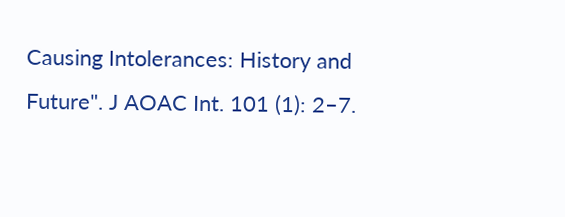Causing Intolerances: History and Future". J AOAC Int. 101 (1): 2–7.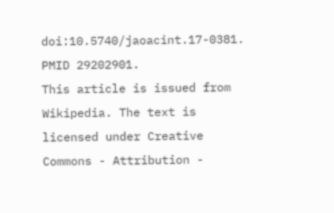doi:10.5740/jaoacint.17-0381. PMID 29202901.
This article is issued from Wikipedia. The text is licensed under Creative Commons - Attribution -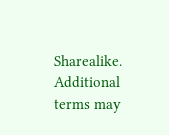Sharealike. Additional terms may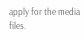apply for the media files.